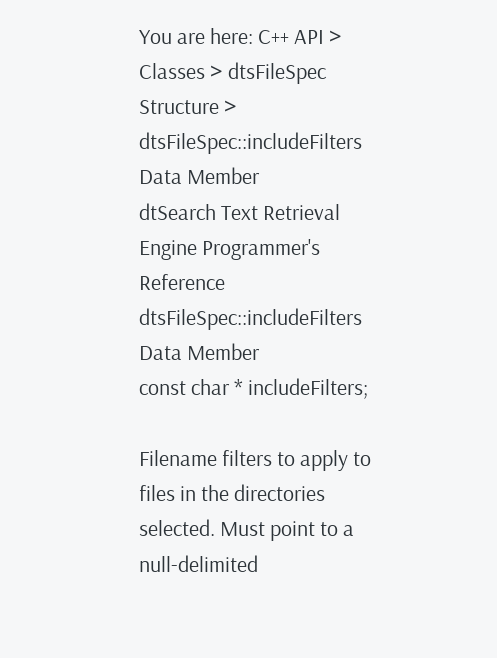You are here: C++ API > Classes > dtsFileSpec Structure > dtsFileSpec::includeFilters Data Member
dtSearch Text Retrieval Engine Programmer's Reference
dtsFileSpec::includeFilters Data Member
const char * includeFilters;

Filename filters to apply to files in the directories selected. Must point to a null-delimited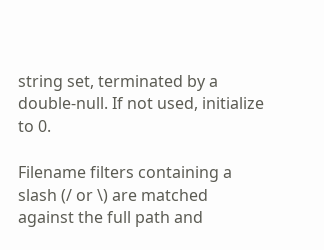string set, terminated by a double-null. If not used, initialize to 0.

Filename filters containing a slash (/ or \) are matched against the full path and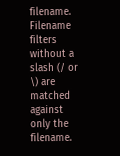filename. Filename filters without a slash (/ or \) are matched against only the filename.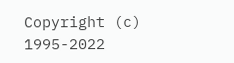Copyright (c) 1995-2022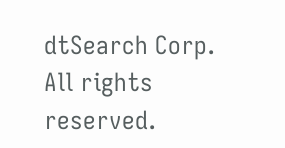dtSearch Corp. All rights reserved.